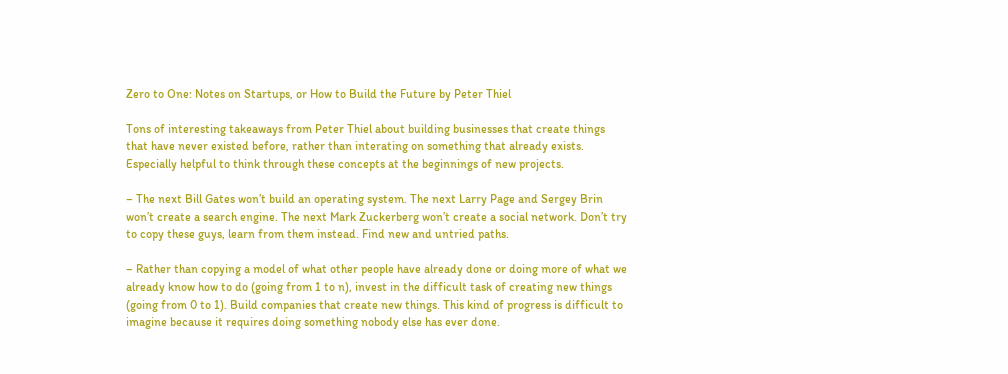Zero to One: Notes on Startups, or How to Build the Future by Peter Thiel

Tons of interesting takeaways from Peter Thiel about building businesses that create things that have never existed before, rather than interating on something that already exists. Especially helpful to think through these concepts at the beginnings of new projects.

– The next Bill Gates won’t build an operating system. The next Larry Page and Sergey Brin won’t create a search engine. The next Mark Zuckerberg won’t create a social network. Don’t try to copy these guys, learn from them instead. Find new and untried paths.

– Rather than copying a model of what other people have already done or doing more of what we already know how to do (going from 1 to n), invest in the difficult task of creating new things (going from 0 to 1). Build companies that create new things. This kind of progress is difficult to imagine because it requires doing something nobody else has ever done.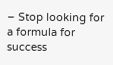– Stop looking for a formula for success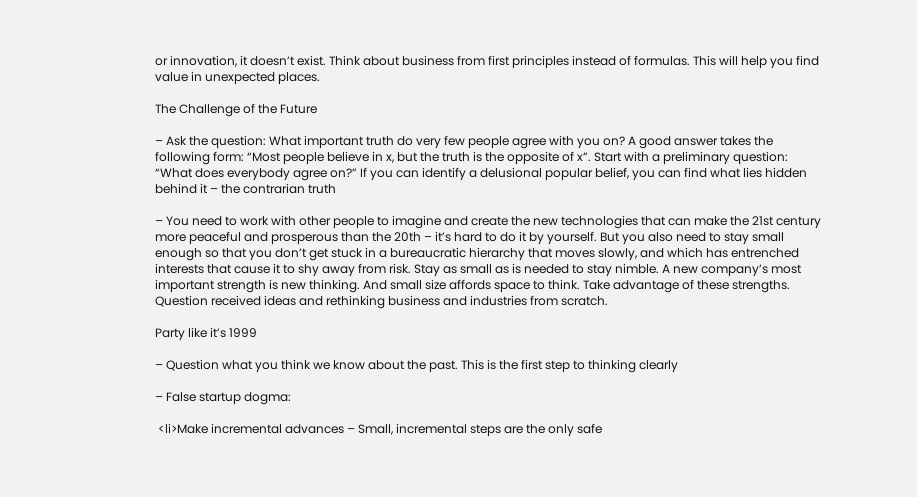or innovation, it doesn’t exist. Think about business from first principles instead of formulas. This will help you find value in unexpected places.

The Challenge of the Future

– Ask the question: What important truth do very few people agree with you on? A good answer takes the following form: “Most people believe in x, but the truth is the opposite of x”. Start with a preliminary question: “What does everybody agree on?” If you can identify a delusional popular belief, you can find what lies hidden behind it – the contrarian truth

– You need to work with other people to imagine and create the new technologies that can make the 21st century more peaceful and prosperous than the 20th – it’s hard to do it by yourself. But you also need to stay small enough so that you don’t get stuck in a bureaucratic hierarchy that moves slowly, and which has entrenched interests that cause it to shy away from risk. Stay as small as is needed to stay nimble. A new company’s most important strength is new thinking. And small size affords space to think. Take advantage of these strengths. Question received ideas and rethinking business and industries from scratch.

Party like it’s 1999

– Question what you think we know about the past. This is the first step to thinking clearly

– False startup dogma:

 <li>Make incremental advances – Small, incremental steps are the only safe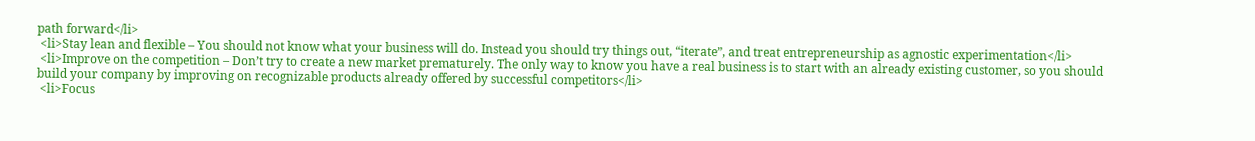path forward</li>
 <li>Stay lean and flexible – You should not know what your business will do. Instead you should try things out, “iterate”, and treat entrepreneurship as agnostic experimentation</li>
 <li>Improve on the competition – Don’t try to create a new market prematurely. The only way to know you have a real business is to start with an already existing customer, so you should build your company by improving on recognizable products already offered by successful competitors</li>
 <li>Focus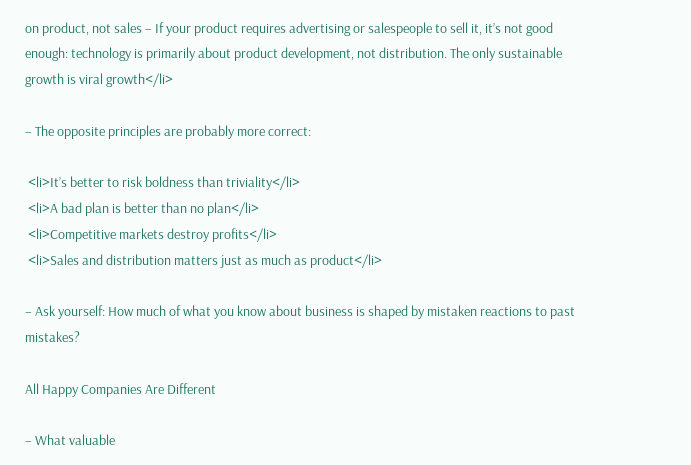on product, not sales – If your product requires advertising or salespeople to sell it, it’s not good enough: technology is primarily about product development, not distribution. The only sustainable growth is viral growth</li>

– The opposite principles are probably more correct:

 <li>It’s better to risk boldness than triviality</li>
 <li>A bad plan is better than no plan</li>
 <li>Competitive markets destroy profits</li>
 <li>Sales and distribution matters just as much as product</li>

– Ask yourself: How much of what you know about business is shaped by mistaken reactions to past mistakes?

All Happy Companies Are Different

– What valuable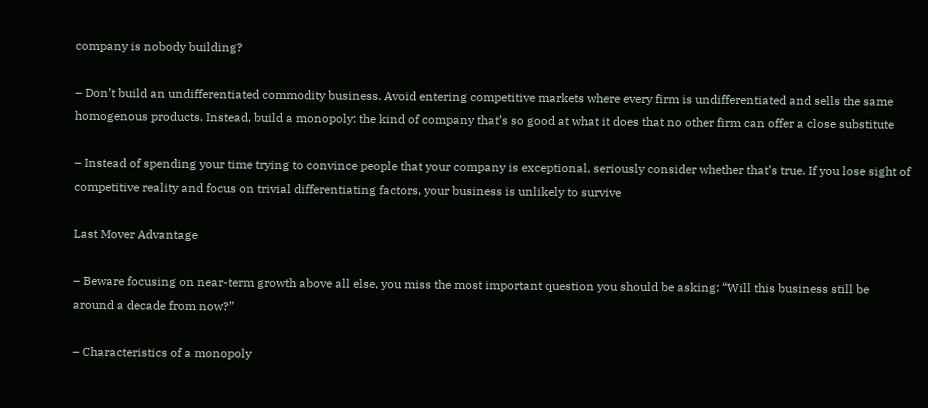company is nobody building?

– Don’t build an undifferentiated commodity business. Avoid entering competitive markets where every firm is undifferentiated and sells the same homogenous products. Instead, build a monopoly: the kind of company that’s so good at what it does that no other firm can offer a close substitute

– Instead of spending your time trying to convince people that your company is exceptional, seriously consider whether that’s true. If you lose sight of competitive reality and focus on trivial differentiating factors, your business is unlikely to survive

Last Mover Advantage

– Beware focusing on near-term growth above all else, you miss the most important question you should be asking: “Will this business still be around a decade from now?”

– Characteristics of a monopoly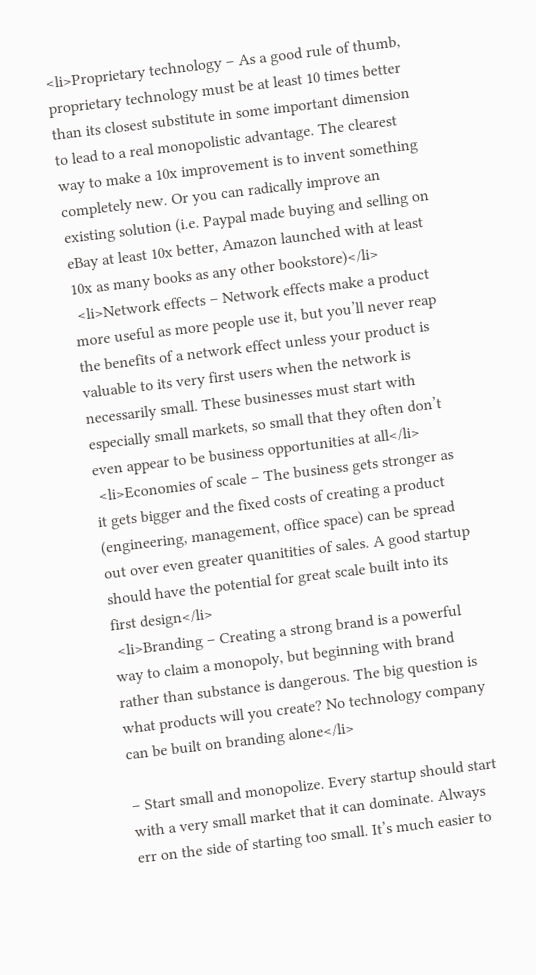<li>Proprietary technology – As a good rule of thumb, proprietary technology must be at least 10 times better than its closest substitute in some important dimension to lead to a real monopolistic advantage. The clearest way to make a 10x improvement is to invent something completely new. Or you can radically improve an existing solution (i.e. Paypal made buying and selling on eBay at least 10x better, Amazon launched with at least 10x as many books as any other bookstore)</li>
 <li>Network effects – Network effects make a product more useful as more people use it, but you’ll never reap the benefits of a network effect unless your product is valuable to its very first users when the network is necessarily small. These businesses must start with especially small markets, so small that they often don’t even appear to be business opportunities at all</li>
 <li>Economies of scale – The business gets stronger as it gets bigger and the fixed costs of creating a product (engineering, management, office space) can be spread out over even greater quanitities of sales. A good startup should have the potential for great scale built into its first design</li>
 <li>Branding – Creating a strong brand is a powerful way to claim a monopoly, but beginning with brand rather than substance is dangerous. The big question is what products will you create? No technology company can be built on branding alone</li>

– Start small and monopolize. Every startup should start with a very small market that it can dominate. Always err on the side of starting too small. It’s much easier to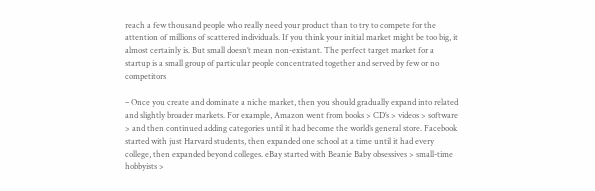reach a few thousand people who really need your product than to try to compete for the attention of millions of scattered individuals. If you think your initial market might be too big, it almost certainly is. But small doesn’t mean non-existant. The perfect target market for a startup is a small group of particular people concentrated together and served by few or no competitors

– Once you create and dominate a niche market, then you should gradually expand into related and slightly broader markets. For example, Amazon went from books > CD’s > videos > software > and then continued adding categories until it had become the world’s general store. Facebook started with just Harvard students, then expanded one school at a time until it had every college, then expanded beyond colleges. eBay started with Beanie Baby obsessives > small-time hobbyists >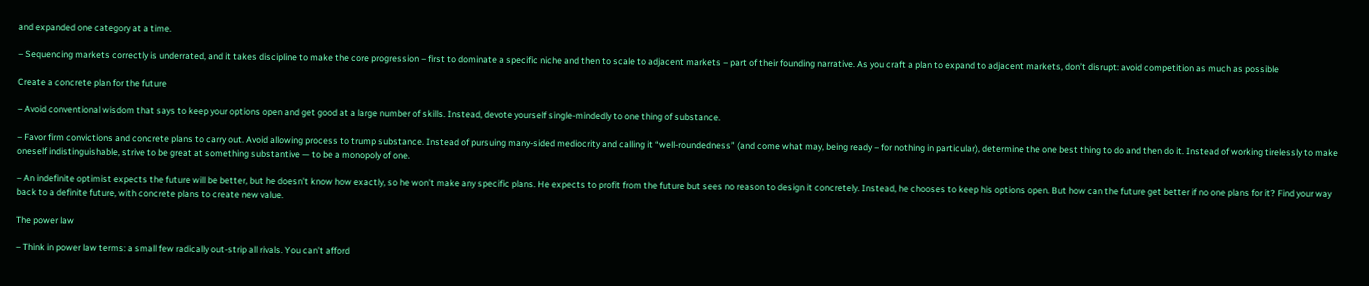and expanded one category at a time.

– Sequencing markets correctly is underrated, and it takes discipline to make the core progression – first to dominate a specific niche and then to scale to adjacent markets – part of their founding narrative. As you craft a plan to expand to adjacent markets, don’t disrupt: avoid competition as much as possible

Create a concrete plan for the future

– Avoid conventional wisdom that says to keep your options open and get good at a large number of skills. Instead, devote yourself single-mindedly to one thing of substance.

– Favor firm convictions and concrete plans to carry out. Avoid allowing process to trump substance. Instead of pursuing many-sided mediocrity and calling it “well-roundedness” (and come what may, being ready – for nothing in particular), determine the one best thing to do and then do it. Instead of working tirelessly to make oneself indistinguishable, strive to be great at something substantive — to be a monopoly of one.

– An indefinite optimist expects the future will be better, but he doesn’t know how exactly, so he won’t make any specific plans. He expects to profit from the future but sees no reason to design it concretely. Instead, he chooses to keep his options open. But how can the future get better if no one plans for it? Find your way back to a definite future, with concrete plans to create new value.

The power law

– Think in power law terms: a small few radically out-strip all rivals. You can’t afford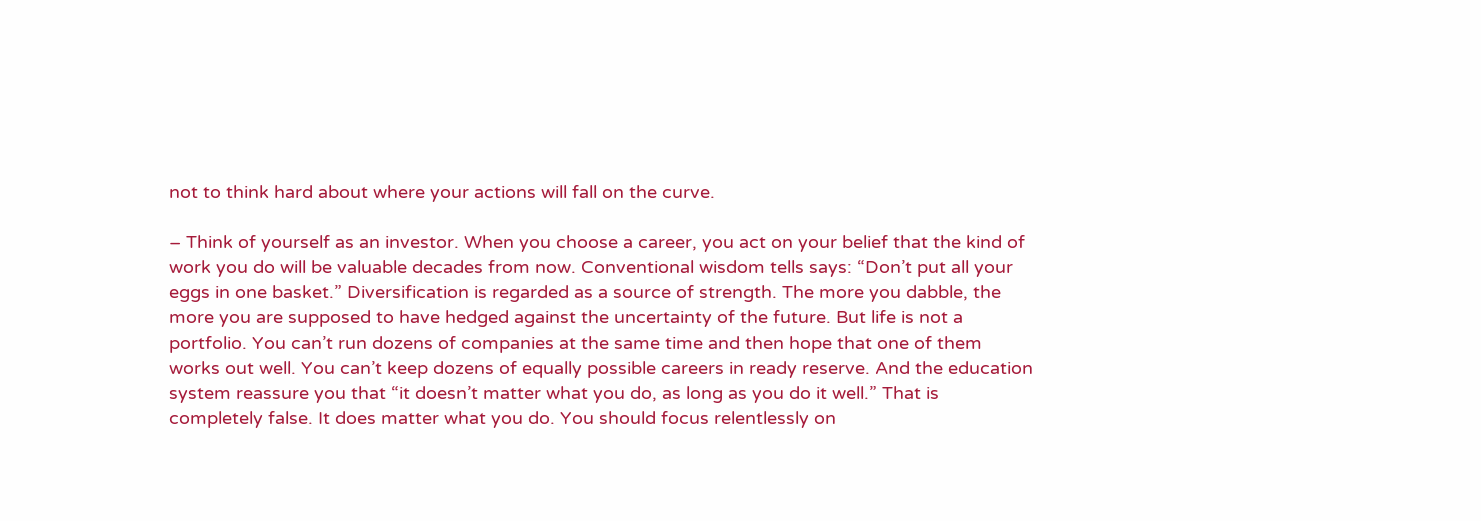not to think hard about where your actions will fall on the curve.

– Think of yourself as an investor. When you choose a career, you act on your belief that the kind of work you do will be valuable decades from now. Conventional wisdom tells says: “Don’t put all your eggs in one basket.” Diversification is regarded as a source of strength. The more you dabble, the more you are supposed to have hedged against the uncertainty of the future. But life is not a portfolio. You can’t run dozens of companies at the same time and then hope that one of them works out well. You can’t keep dozens of equally possible careers in ready reserve. And the education system reassure you that “it doesn’t matter what you do, as long as you do it well.” That is completely false. It does matter what you do. You should focus relentlessly on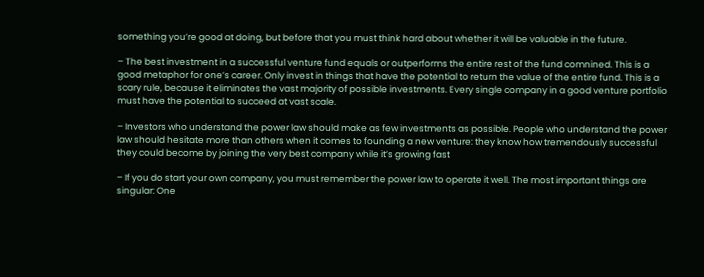something you’re good at doing, but before that you must think hard about whether it will be valuable in the future.

– The best investment in a successful venture fund equals or outperforms the entire rest of the fund comnined. This is a good metaphor for one’s career. Only invest in things that have the potential to return the value of the entire fund. This is a scary rule, because it eliminates the vast majority of possible investments. Every single company in a good venture portfolio must have the potential to succeed at vast scale.

– Investors who understand the power law should make as few investments as possible. People who understand the power law should hesitate more than others when it comes to founding a new venture: they know how tremendously successful they could become by joining the very best company while it’s growing fast

– If you do start your own company, you must remember the power law to operate it well. The most important things are singular: One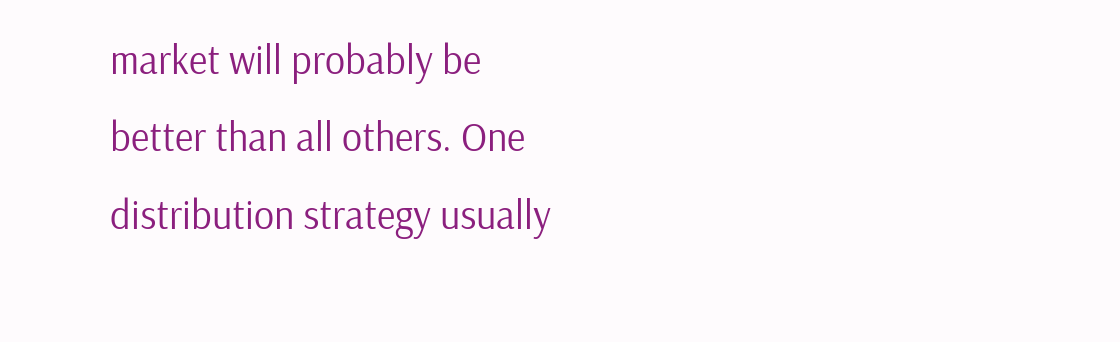market will probably be better than all others. One distribution strategy usually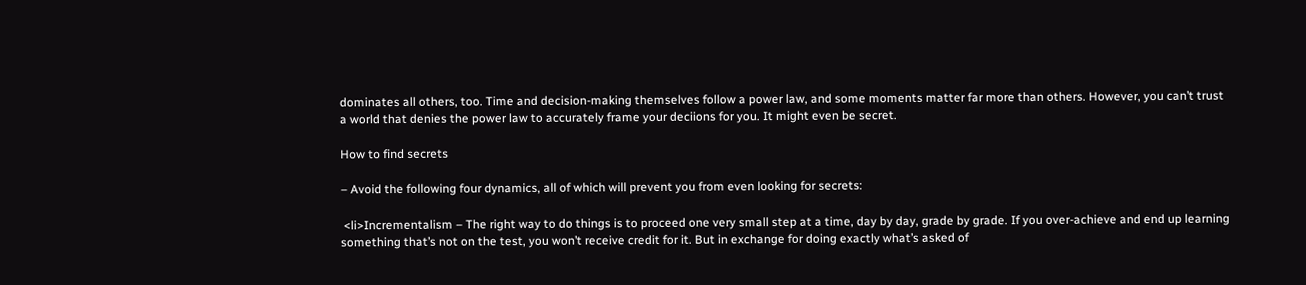dominates all others, too. Time and decision-making themselves follow a power law, and some moments matter far more than others. However, you can’t trust a world that denies the power law to accurately frame your deciions for you. It might even be secret.

How to find secrets

– Avoid the following four dynamics, all of which will prevent you from even looking for secrets:

 <li>Incrementalism – The right way to do things is to proceed one very small step at a time, day by day, grade by grade. If you over-achieve and end up learning something that’s not on the test, you won’t receive credit for it. But in exchange for doing exactly what’s asked of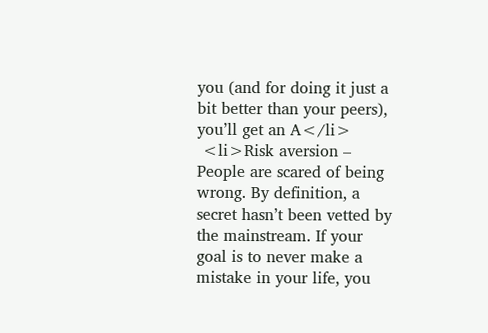you (and for doing it just a bit better than your peers), you’ll get an A</li>
 <li>Risk aversion – People are scared of being wrong. By definition, a secret hasn’t been vetted by the mainstream. If your goal is to never make a mistake in your life, you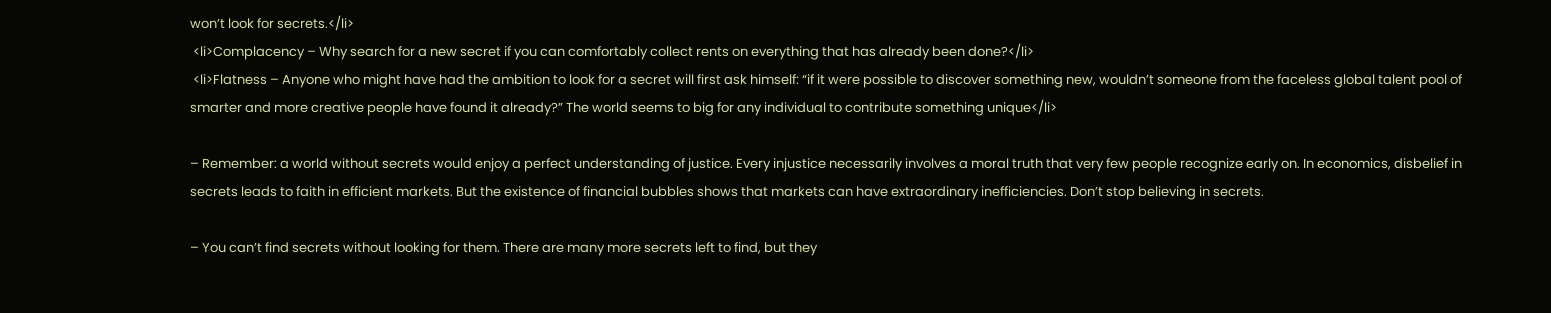won’t look for secrets.</li>
 <li>Complacency – Why search for a new secret if you can comfortably collect rents on everything that has already been done?</li>
 <li>Flatness – Anyone who might have had the ambition to look for a secret will first ask himself: “if it were possible to discover something new, wouldn’t someone from the faceless global talent pool of smarter and more creative people have found it already?” The world seems to big for any individual to contribute something unique</li>

– Remember: a world without secrets would enjoy a perfect understanding of justice. Every injustice necessarily involves a moral truth that very few people recognize early on. In economics, disbelief in secrets leads to faith in efficient markets. But the existence of financial bubbles shows that markets can have extraordinary inefficiencies. Don’t stop believing in secrets.

– You can’t find secrets without looking for them. There are many more secrets left to find, but they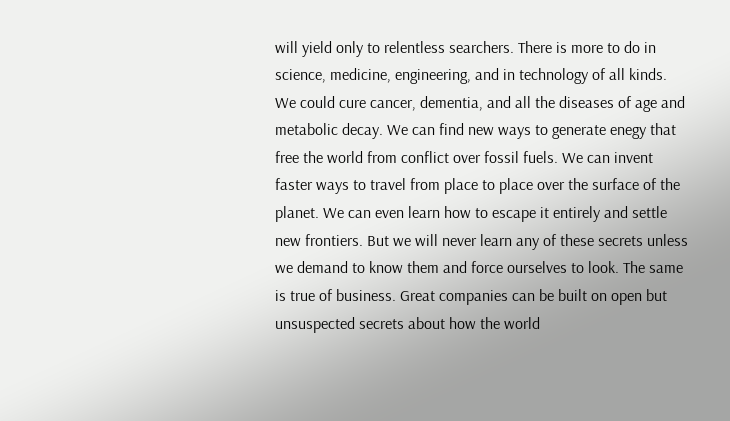will yield only to relentless searchers. There is more to do in science, medicine, engineering, and in technology of all kinds. We could cure cancer, dementia, and all the diseases of age and metabolic decay. We can find new ways to generate enegy that free the world from conflict over fossil fuels. We can invent faster ways to travel from place to place over the surface of the planet. We can even learn how to escape it entirely and settle new frontiers. But we will never learn any of these secrets unless we demand to know them and force ourselves to look. The same is true of business. Great companies can be built on open but unsuspected secrets about how the world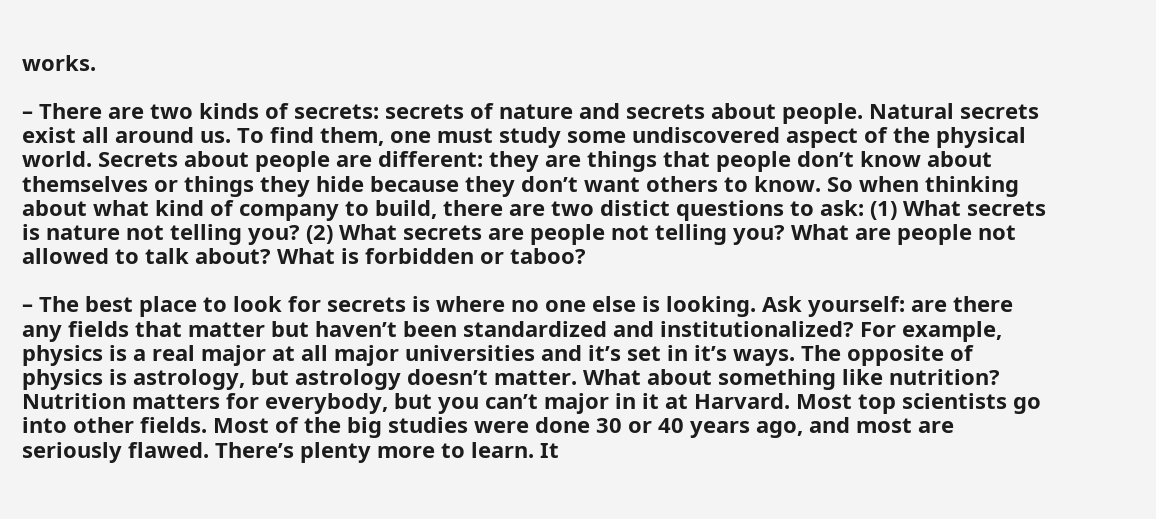works.

– There are two kinds of secrets: secrets of nature and secrets about people. Natural secrets exist all around us. To find them, one must study some undiscovered aspect of the physical world. Secrets about people are different: they are things that people don’t know about themselves or things they hide because they don’t want others to know. So when thinking about what kind of company to build, there are two distict questions to ask: (1) What secrets is nature not telling you? (2) What secrets are people not telling you? What are people not allowed to talk about? What is forbidden or taboo?

– The best place to look for secrets is where no one else is looking. Ask yourself: are there any fields that matter but haven’t been standardized and institutionalized? For example, physics is a real major at all major universities and it’s set in it’s ways. The opposite of physics is astrology, but astrology doesn’t matter. What about something like nutrition? Nutrition matters for everybody, but you can’t major in it at Harvard. Most top scientists go into other fields. Most of the big studies were done 30 or 40 years ago, and most are seriously flawed. There’s plenty more to learn. It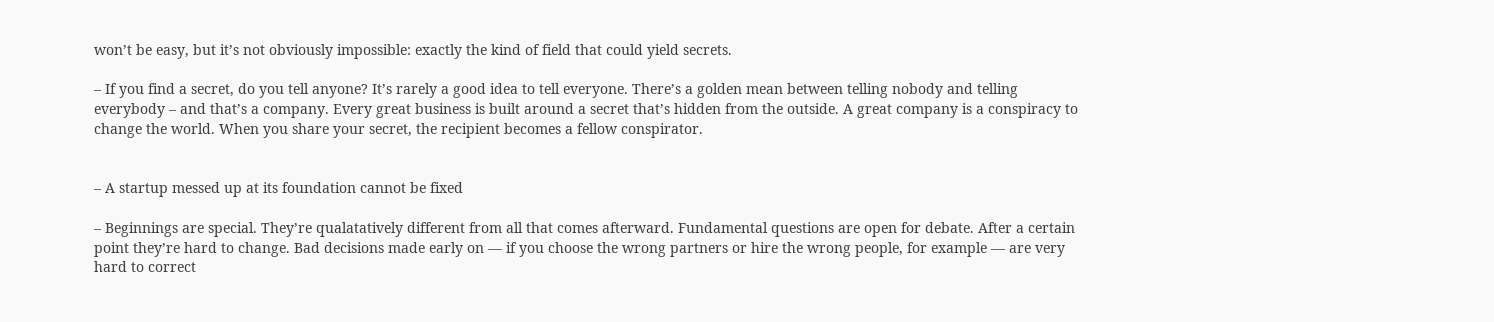won’t be easy, but it’s not obviously impossible: exactly the kind of field that could yield secrets.

– If you find a secret, do you tell anyone? It’s rarely a good idea to tell everyone. There’s a golden mean between telling nobody and telling everybody – and that’s a company. Every great business is built around a secret that’s hidden from the outside. A great company is a conspiracy to change the world. When you share your secret, the recipient becomes a fellow conspirator.


– A startup messed up at its foundation cannot be fixed

– Beginnings are special. They’re qualatatively different from all that comes afterward. Fundamental questions are open for debate. After a certain point they’re hard to change. Bad decisions made early on — if you choose the wrong partners or hire the wrong people, for example — are very hard to correct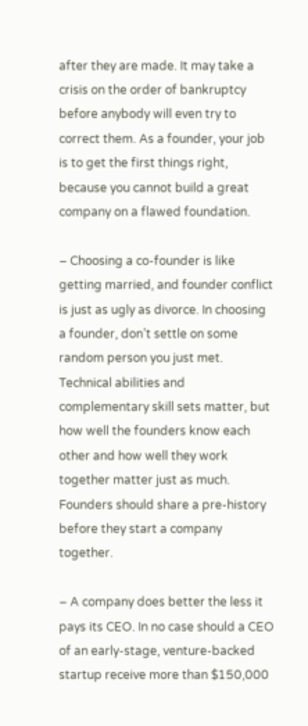after they are made. It may take a crisis on the order of bankruptcy before anybody will even try to correct them. As a founder, your job is to get the first things right, because you cannot build a great company on a flawed foundation.

– Choosing a co-founder is like getting married, and founder conflict is just as ugly as divorce. In choosing a founder, don’t settle on some random person you just met. Technical abilities and complementary skill sets matter, but how well the founders know each other and how well they work together matter just as much. Founders should share a pre-history before they start a company together.

– A company does better the less it pays its CEO. In no case should a CEO of an early-stage, venture-backed startup receive more than $150,000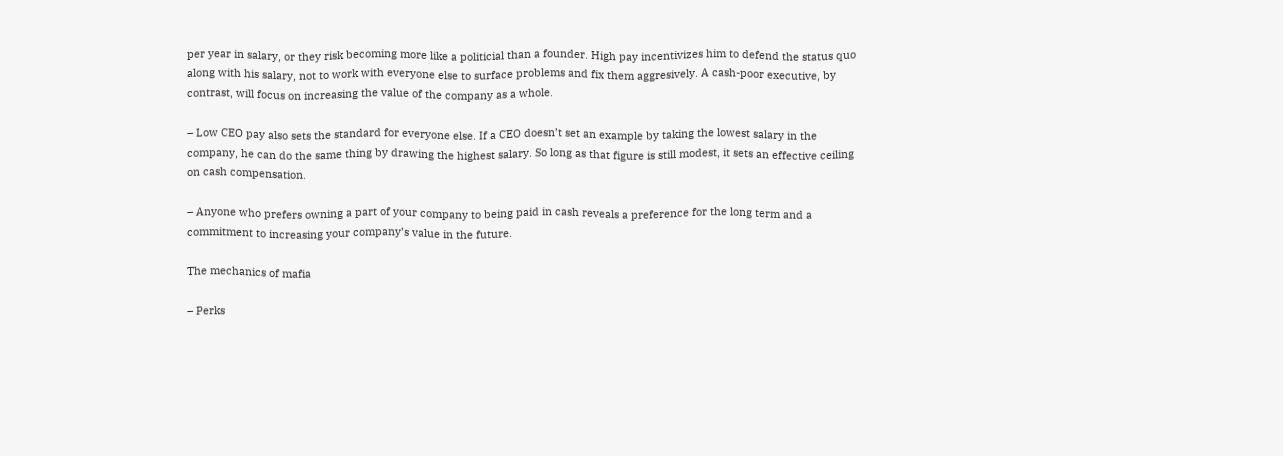per year in salary, or they risk becoming more like a politicial than a founder. High pay incentivizes him to defend the status quo along with his salary, not to work with everyone else to surface problems and fix them aggresively. A cash-poor executive, by contrast, will focus on increasing the value of the company as a whole.

– Low CEO pay also sets the standard for everyone else. If a CEO doesn’t set an example by taking the lowest salary in the company, he can do the same thing by drawing the highest salary. So long as that figure is still modest, it sets an effective ceiling on cash compensation.

– Anyone who prefers owning a part of your company to being paid in cash reveals a preference for the long term and a commitment to increasing your company’s value in the future.

The mechanics of mafia

– Perks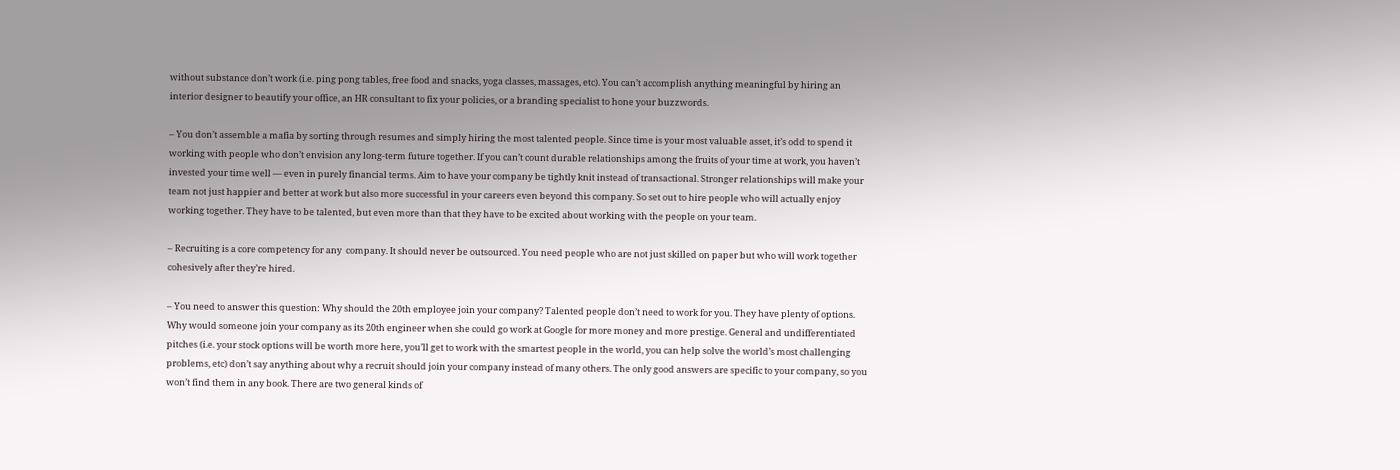without substance don’t work (i.e. ping pong tables, free food and snacks, yoga classes, massages, etc). You can’t accomplish anything meaningful by hiring an interior designer to beautify your office, an HR consultant to fix your policies, or a branding specialist to hone your buzzwords.

– You don’t assemble a mafia by sorting through resumes and simply hiring the most talented people. Since time is your most valuable asset, it’s odd to spend it working with people who don’t envision any long-term future together. If you can’t count durable relationships among the fruits of your time at work, you haven’t invested your time well — even in purely financial terms. Aim to have your company be tightly knit instead of transactional. Stronger relationships will make your team not just happier and better at work but also more successful in your careers even beyond this company. So set out to hire people who will actually enjoy working together. They have to be talented, but even more than that they have to be excited about working with the people on your team.

– Recruiting is a core competency for any  company. It should never be outsourced. You need people who are not just skilled on paper but who will work together cohesively after they’re hired.

– You need to answer this question: Why should the 20th employee join your company? Talented people don’t need to work for you. They have plenty of options. Why would someone join your company as its 20th engineer when she could go work at Google for more money and more prestige. General and undifferentiated pitches (i.e. your stock options will be worth more here, you’ll get to work with the smartest people in the world, you can help solve the world’s most challenging problems, etc) don’t say anything about why a recruit should join your company instead of many others. The only good answers are specific to your company, so you won’t find them in any book. There are two general kinds of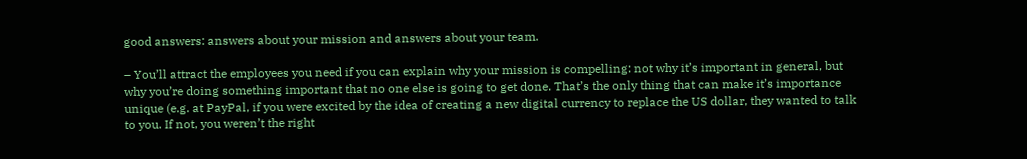good answers: answers about your mission and answers about your team.

– You’ll attract the employees you need if you can explain why your mission is compelling: not why it’s important in general, but why you’re doing something important that no one else is going to get done. That’s the only thing that can make it’s importance unique (e.g. at PayPal, if you were excited by the idea of creating a new digital currency to replace the US dollar, they wanted to talk to you. If not, you weren’t the right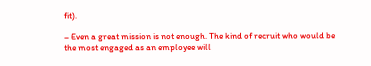fit).

– Even a great mission is not enough. The kind of recruit who would be the most engaged as an employee will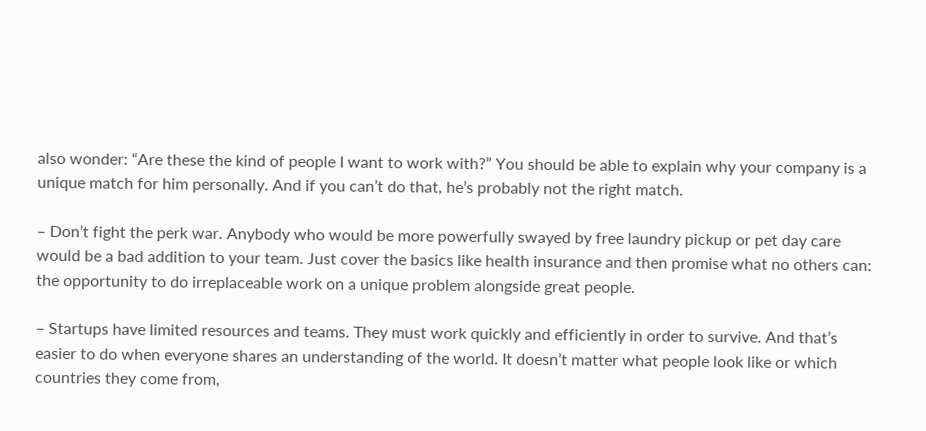also wonder: “Are these the kind of people I want to work with?” You should be able to explain why your company is a unique match for him personally. And if you can’t do that, he’s probably not the right match.

– Don’t fight the perk war. Anybody who would be more powerfully swayed by free laundry pickup or pet day care would be a bad addition to your team. Just cover the basics like health insurance and then promise what no others can: the opportunity to do irreplaceable work on a unique problem alongside great people.

– Startups have limited resources and teams. They must work quickly and efficiently in order to survive. And that’s easier to do when everyone shares an understanding of the world. It doesn’t matter what people look like or which countries they come from,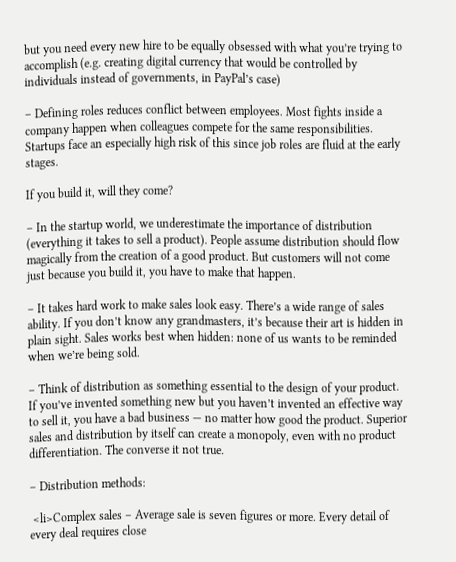but you need every new hire to be equally obsessed with what you’re trying to accomplish (e.g. creating digital currency that would be controlled by individuals instead of governments, in PayPal’s case)

– Defining roles reduces conflict between employees. Most fights inside a company happen when colleagues compete for the same responsibilities. Startups face an especially high risk of this since job roles are fluid at the early stages.

If you build it, will they come?

– In the startup world, we underestimate the importance of distribution (everything it takes to sell a product). People assume distribution should flow magically from the creation of a good product. But customers will not come just because you build it, you have to make that happen.

– It takes hard work to make sales look easy. There’s a wide range of sales ability. If you don’t know any grandmasters, it’s because their art is hidden in plain sight. Sales works best when hidden: none of us wants to be reminded when we’re being sold.

– Think of distribution as something essential to the design of your product. If you’ve invented something new but you haven’t invented an effective way to sell it, you have a bad business — no matter how good the product. Superior sales and distribution by itself can create a monopoly, even with no product differentiation. The converse it not true.

– Distribution methods:

 <li>Complex sales – Average sale is seven figures or more. Every detail of every deal requires close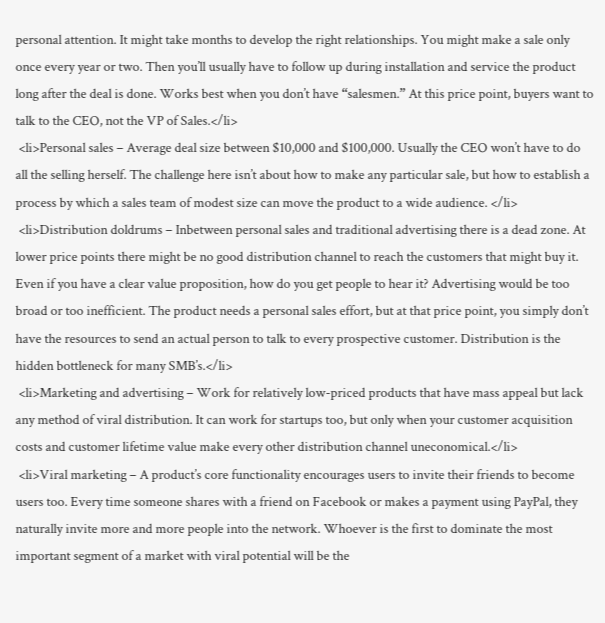personal attention. It might take months to develop the right relationships. You might make a sale only once every year or two. Then you’ll usually have to follow up during installation and service the product long after the deal is done. Works best when you don’t have “salesmen.” At this price point, buyers want to talk to the CEO, not the VP of Sales.</li>
 <li>Personal sales – Average deal size between $10,000 and $100,000. Usually the CEO won’t have to do all the selling herself. The challenge here isn’t about how to make any particular sale, but how to establish a process by which a sales team of modest size can move the product to a wide audience. </li>
 <li>Distribution doldrums – Inbetween personal sales and traditional advertising there is a dead zone. At lower price points there might be no good distribution channel to reach the customers that might buy it. Even if you have a clear value proposition, how do you get people to hear it? Advertising would be too broad or too inefficient. The product needs a personal sales effort, but at that price point, you simply don’t have the resources to send an actual person to talk to every prospective customer. Distribution is the hidden bottleneck for many SMB’s.</li>
 <li>Marketing and advertising – Work for relatively low-priced products that have mass appeal but lack any method of viral distribution. It can work for startups too, but only when your customer acquisition costs and customer lifetime value make every other distribution channel uneconomical.</li>
 <li>Viral marketing – A product’s core functionality encourages users to invite their friends to become users too. Every time someone shares with a friend on Facebook or makes a payment using PayPal, they naturally invite more and more people into the network. Whoever is the first to dominate the most important segment of a market with viral potential will be the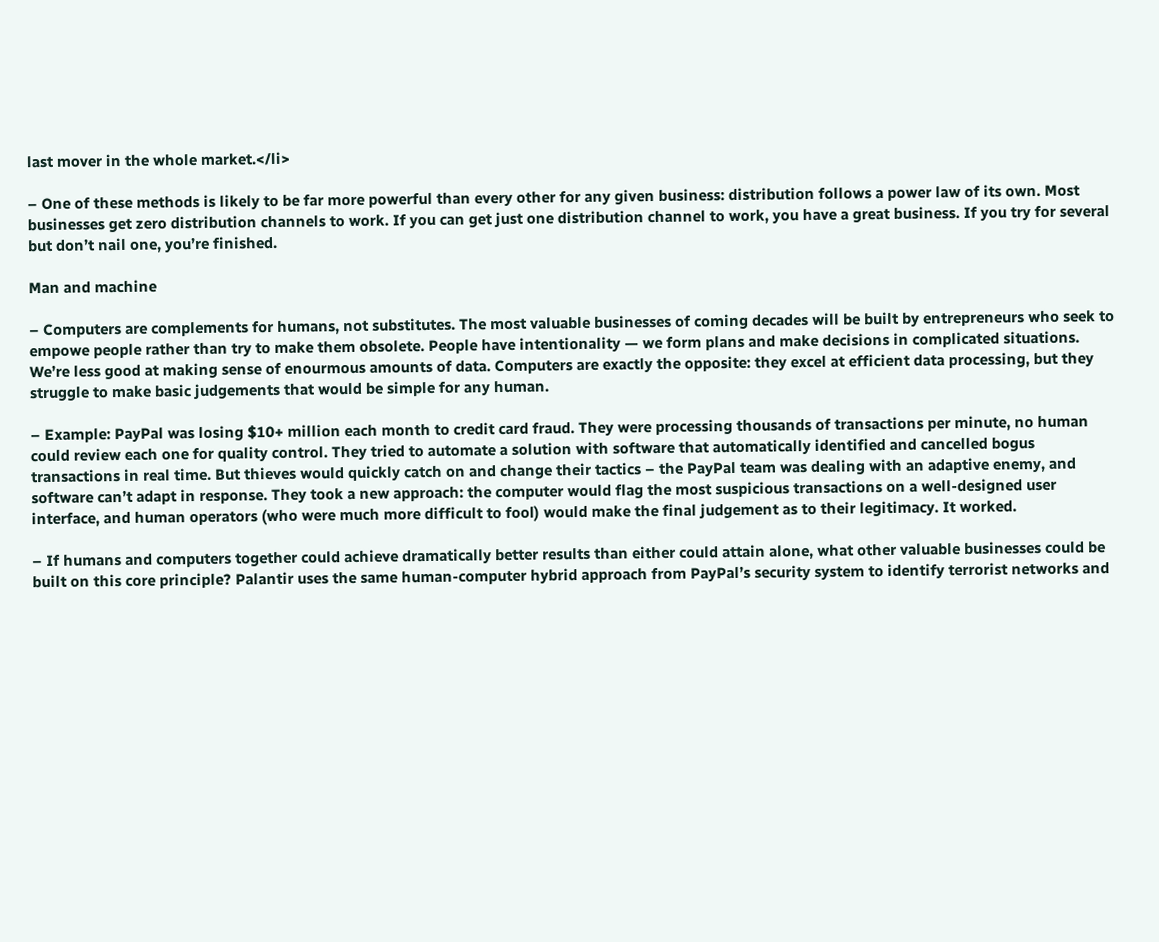last mover in the whole market.</li>

– One of these methods is likely to be far more powerful than every other for any given business: distribution follows a power law of its own. Most businesses get zero distribution channels to work. If you can get just one distribution channel to work, you have a great business. If you try for several but don’t nail one, you’re finished.

Man and machine

– Computers are complements for humans, not substitutes. The most valuable businesses of coming decades will be built by entrepreneurs who seek to empowe people rather than try to make them obsolete. People have intentionality — we form plans and make decisions in complicated situations. We’re less good at making sense of enourmous amounts of data. Computers are exactly the opposite: they excel at efficient data processing, but they struggle to make basic judgements that would be simple for any human.

– Example: PayPal was losing $10+ million each month to credit card fraud. They were processing thousands of transactions per minute, no human could review each one for quality control. They tried to automate a solution with software that automatically identified and cancelled bogus transactions in real time. But thieves would quickly catch on and change their tactics – the PayPal team was dealing with an adaptive enemy, and software can’t adapt in response. They took a new approach: the computer would flag the most suspicious transactions on a well-designed user interface, and human operators (who were much more difficult to fool) would make the final judgement as to their legitimacy. It worked.

– If humans and computers together could achieve dramatically better results than either could attain alone, what other valuable businesses could be built on this core principle? Palantir uses the same human-computer hybrid approach from PayPal’s security system to identify terrorist networks and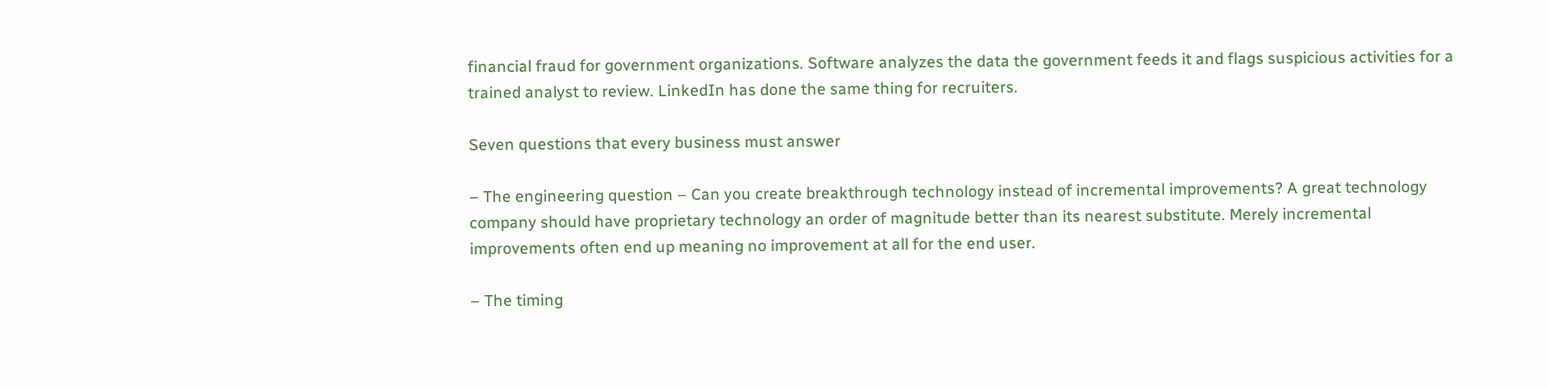financial fraud for government organizations. Software analyzes the data the government feeds it and flags suspicious activities for a trained analyst to review. LinkedIn has done the same thing for recruiters.

Seven questions that every business must answer

– The engineering question – Can you create breakthrough technology instead of incremental improvements? A great technology company should have proprietary technology an order of magnitude better than its nearest substitute. Merely incremental improvements often end up meaning no improvement at all for the end user.

– The timing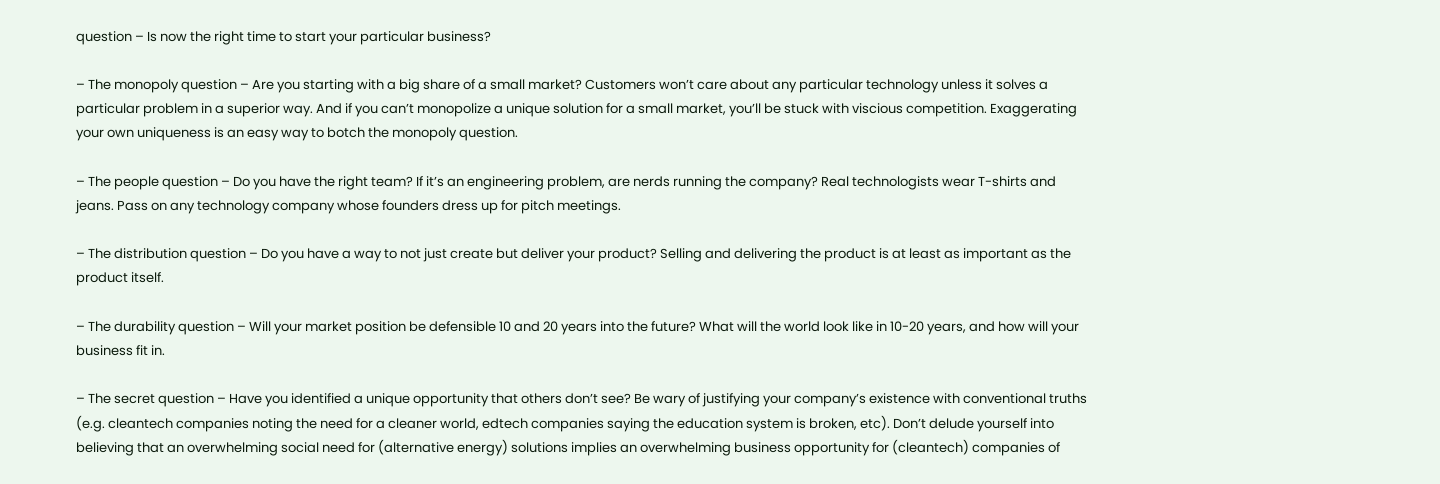question – Is now the right time to start your particular business?

– The monopoly question – Are you starting with a big share of a small market? Customers won’t care about any particular technology unless it solves a particular problem in a superior way. And if you can’t monopolize a unique solution for a small market, you’ll be stuck with viscious competition. Exaggerating your own uniqueness is an easy way to botch the monopoly question.

– The people question – Do you have the right team? If it’s an engineering problem, are nerds running the company? Real technologists wear T-shirts and jeans. Pass on any technology company whose founders dress up for pitch meetings.

– The distribution question – Do you have a way to not just create but deliver your product? Selling and delivering the product is at least as important as the product itself.

– The durability question – Will your market position be defensible 10 and 20 years into the future? What will the world look like in 10-20 years, and how will your business fit in.

– The secret question – Have you identified a unique opportunity that others don’t see? Be wary of justifying your company’s existence with conventional truths (e.g. cleantech companies noting the need for a cleaner world, edtech companies saying the education system is broken, etc). Don’t delude yourself into believing that an overwhelming social need for (alternative energy) solutions implies an overwhelming business opportunity for (cleantech) companies of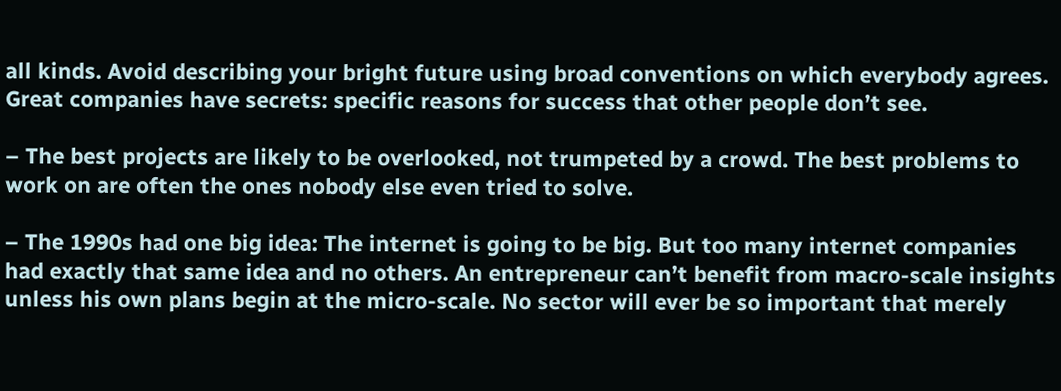all kinds. Avoid describing your bright future using broad conventions on which everybody agrees. Great companies have secrets: specific reasons for success that other people don’t see.

– The best projects are likely to be overlooked, not trumpeted by a crowd. The best problems to work on are often the ones nobody else even tried to solve.

– The 1990s had one big idea: The internet is going to be big. But too many internet companies had exactly that same idea and no others. An entrepreneur can’t benefit from macro-scale insights unless his own plans begin at the micro-scale. No sector will ever be so important that merely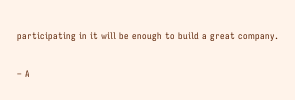participating in it will be enough to build a great company.

– A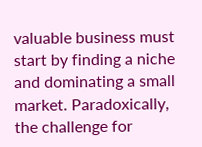valuable business must start by finding a niche and dominating a small market. Paradoxically, the challenge for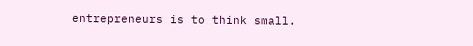entrepreneurs is to think small.